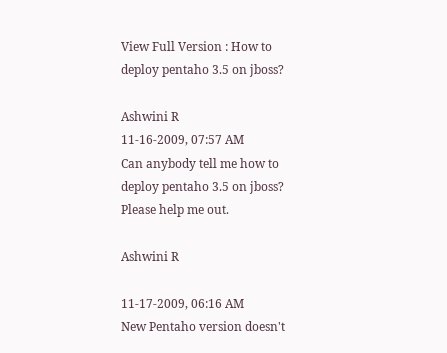View Full Version : How to deploy pentaho 3.5 on jboss?

Ashwini R
11-16-2009, 07:57 AM
Can anybody tell me how to deploy pentaho 3.5 on jboss?
Please help me out.

Ashwini R

11-17-2009, 06:16 AM
New Pentaho version doesn't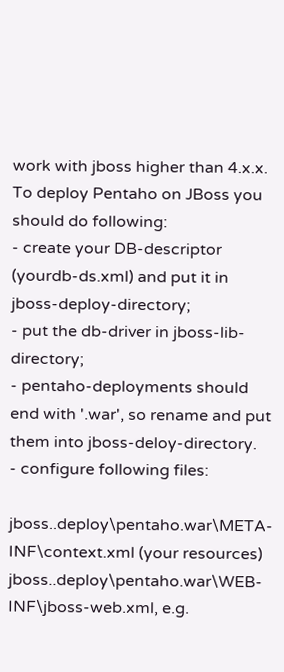work with jboss higher than 4.x.x.
To deploy Pentaho on JBoss you should do following:
- create your DB-descriptor (yourdb-ds.xml) and put it in jboss-deploy-directory;
- put the db-driver in jboss-lib-directory;
- pentaho-deployments should end with '.war', so rename and put them into jboss-deloy-directory.
- configure following files:

jboss..deploy\pentaho.war\META-INF\context.xml (your resources)
jboss..deploy\pentaho.war\WEB-INF\jboss-web.xml, e.g.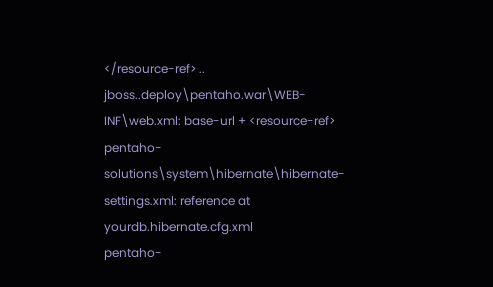</resource-ref> ..
jboss..deploy\pentaho.war\WEB-INF\web.xml: base-url + <resource-ref>
pentaho-solutions\system\hibernate\hibernate-settings.xml: reference at yourdb.hibernate.cfg.xml
pentaho-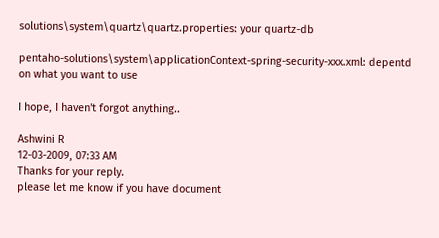solutions\system\quartz\quartz.properties: your quartz-db

pentaho-solutions\system\applicationContext-spring-security-xxx.xml: depentd on what you want to use

I hope, I haven't forgot anything..

Ashwini R
12-03-2009, 07:33 AM
Thanks for your reply.
please let me know if you have document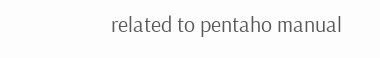related to pentaho manual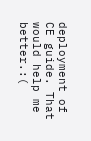deployment of CE guide. That would help me better.:(